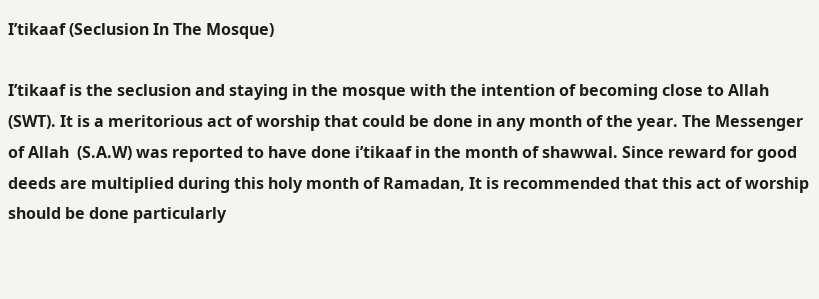I’tikaaf (Seclusion In The Mosque)

I’tikaaf is the seclusion and staying in the mosque with the intention of becoming close to Allah (SWT). It is a meritorious act of worship that could be done in any month of the year. The Messenger of Allah  (S.A.W) was reported to have done i’tikaaf in the month of shawwal. Since reward for good deeds are multiplied during this holy month of Ramadan, It is recommended that this act of worship should be done particularly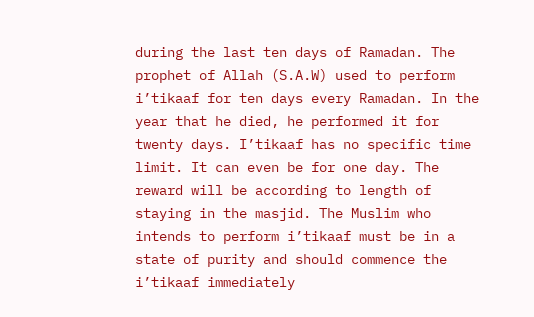during the last ten days of Ramadan. The prophet of Allah (S.A.W) used to perform i’tikaaf for ten days every Ramadan. In the year that he died, he performed it for twenty days. I’tikaaf has no specific time limit. It can even be for one day. The reward will be according to length of staying in the masjid. The Muslim who intends to perform i’tikaaf must be in a state of purity and should commence the i’tikaaf immediately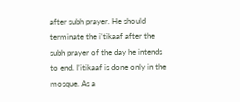after subh prayer. He should terminate the i’tikaaf after the subh prayer of the day he intends to end. I’itikaaf is done only in the mosque. As a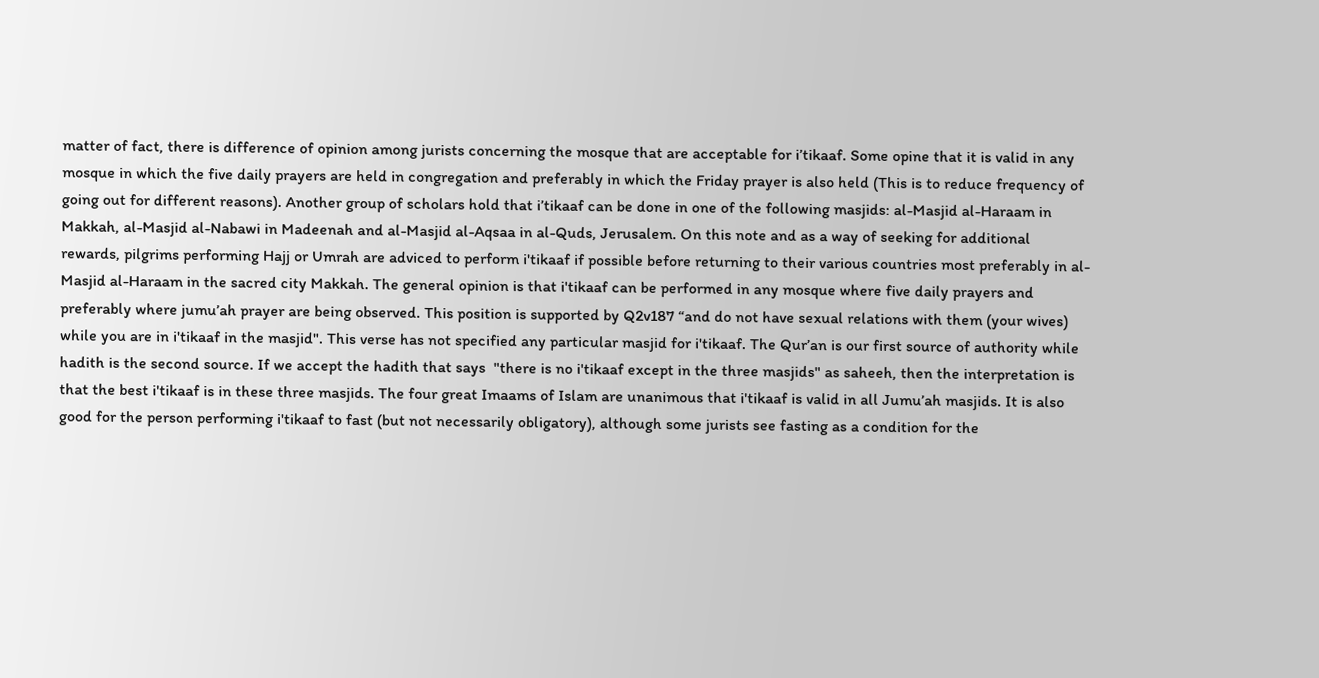matter of fact, there is difference of opinion among jurists concerning the mosque that are acceptable for i’tikaaf. Some opine that it is valid in any mosque in which the five daily prayers are held in congregation and preferably in which the Friday prayer is also held (This is to reduce frequency of going out for different reasons). Another group of scholars hold that i’tikaaf can be done in one of the following masjids: al-Masjid al-Haraam in Makkah, al-Masjid al-Nabawi in Madeenah and al-Masjid al-Aqsaa in al-Quds, Jerusalem. On this note and as a way of seeking for additional rewards, pilgrims performing Hajj or Umrah are adviced to perform i'tikaaf if possible before returning to their various countries most preferably in al-Masjid al-Haraam in the sacred city Makkah. The general opinion is that i'tikaaf can be performed in any mosque where five daily prayers and preferably where jumu’ah prayer are being observed. This position is supported by Q2v187 “and do not have sexual relations with them (your wives) while you are in i'tikaaf in the masjid". This verse has not specified any particular masjid for i'tikaaf. The Qur’an is our first source of authority while hadith is the second source. If we accept the hadith that says  "there is no i'tikaaf except in the three masjids" as saheeh, then the interpretation is that the best i'tikaaf is in these three masjids. The four great Imaams of Islam are unanimous that i'tikaaf is valid in all Jumu’ah masjids. It is also good for the person performing i'tikaaf to fast (but not necessarily obligatory), although some jurists see fasting as a condition for the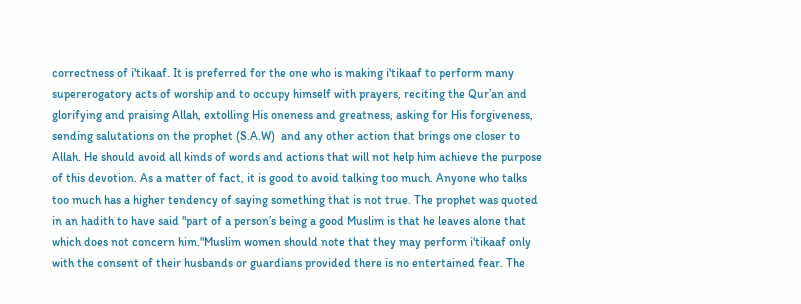correctness of i'tikaaf. It is preferred for the one who is making i'tikaaf to perform many supererogatory acts of worship and to occupy himself with prayers, reciting the Qur’an and glorifying and praising Allah, extolling His oneness and greatness, asking for His forgiveness, sending salutations on the prophet (S.A.W)  and any other action that brings one closer to Allah. He should avoid all kinds of words and actions that will not help him achieve the purpose of this devotion. As a matter of fact, it is good to avoid talking too much. Anyone who talks too much has a higher tendency of saying something that is not true. The prophet was quoted in an hadith to have said "part of a person’s being a good Muslim is that he leaves alone that which does not concern him."Muslim women should note that they may perform i'tikaaf only with the consent of their husbands or guardians provided there is no entertained fear. The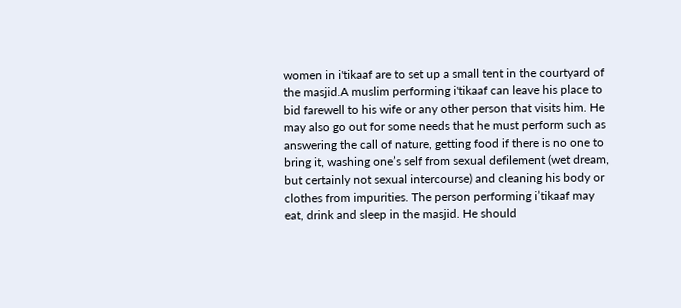women in i'tikaaf are to set up a small tent in the courtyard of the masjid.A muslim performing i'tikaaf can leave his place to bid farewell to his wife or any other person that visits him. He may also go out for some needs that he must perform such as answering the call of nature, getting food if there is no one to bring it, washing one’s self from sexual defilement (wet dream, but certainly not sexual intercourse) and cleaning his body or clothes from impurities. The person performing i’tikaaf may eat, drink and sleep in the masjid. He should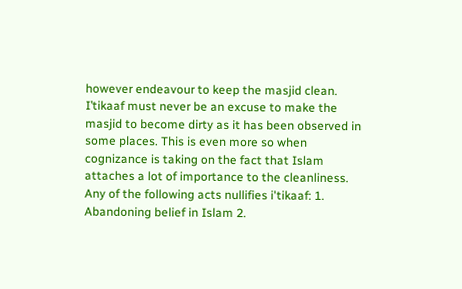however endeavour to keep the masjid clean. I’tikaaf must never be an excuse to make the masjid to become dirty as it has been observed in some places. This is even more so when cognizance is taking on the fact that Islam attaches a lot of importance to the cleanliness. Any of the following acts nullifies i'tikaaf: 1.  Abandoning belief in Islam 2.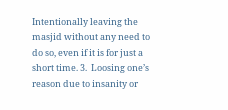Intentionally leaving the masjid without any need to do so, even if it is for just a short time. 3.  Loosing one’s reason due to insanity or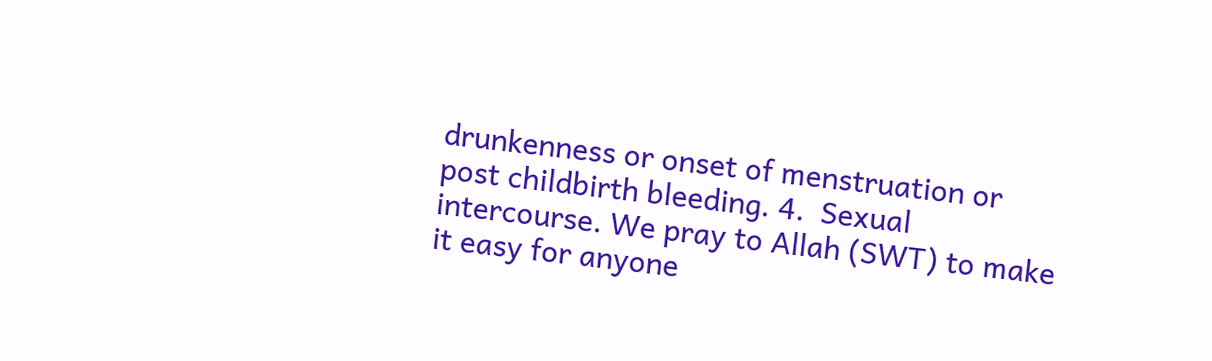drunkenness or onset of menstruation or post childbirth bleeding. 4.  Sexual intercourse. We pray to Allah (SWT) to make it easy for anyone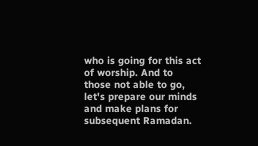who is going for this act of worship. And to those not able to go, let's prepare our minds and make plans for subsequent Ramadan.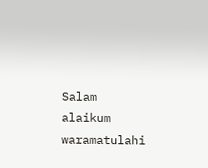Salam alaikum waramatulahi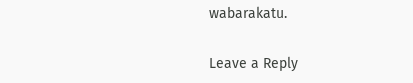wabarakatu.

Leave a Reply